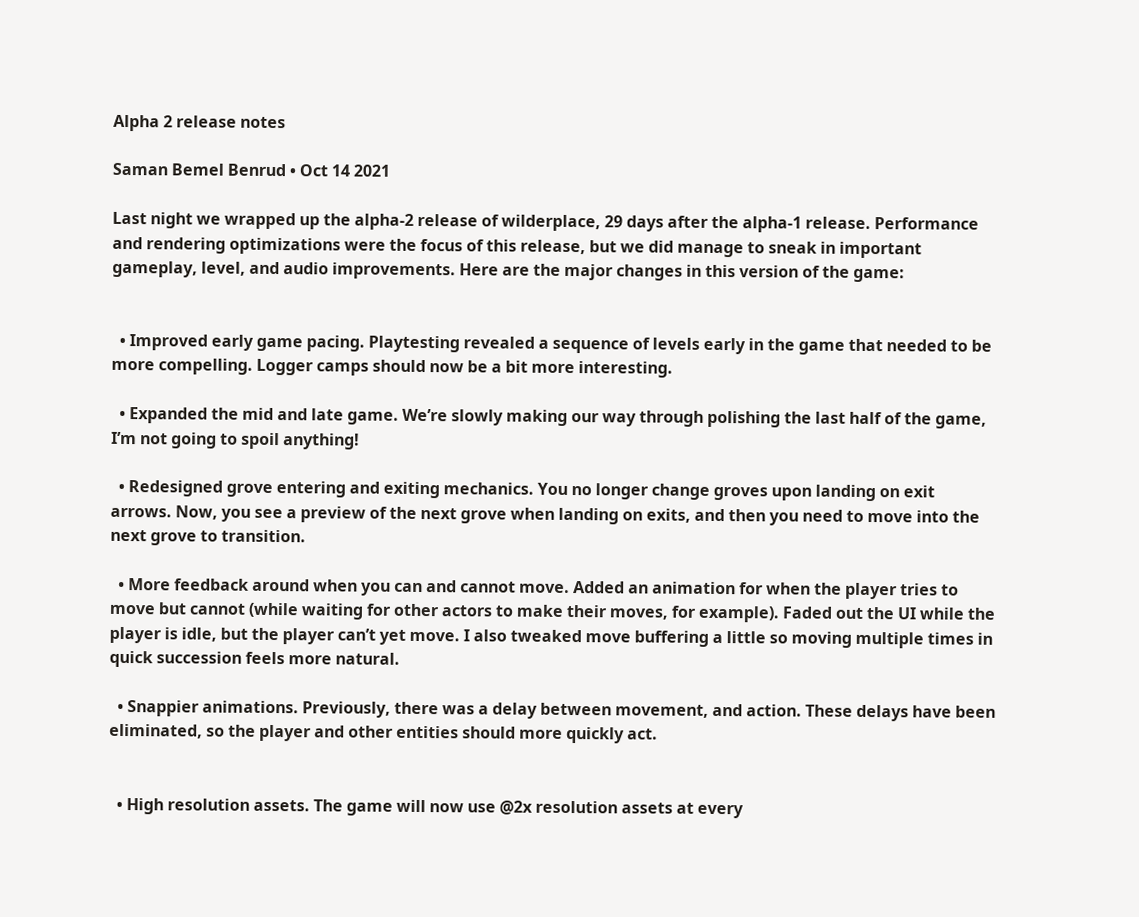Alpha 2 release notes

Saman Bemel Benrud • Oct 14 2021

Last night we wrapped up the alpha-2 release of wilderplace, 29 days after the alpha-1 release. Performance and rendering optimizations were the focus of this release, but we did manage to sneak in important gameplay, level, and audio improvements. Here are the major changes in this version of the game:


  • Improved early game pacing. Playtesting revealed a sequence of levels early in the game that needed to be more compelling. Logger camps should now be a bit more interesting.

  • Expanded the mid and late game. We’re slowly making our way through polishing the last half of the game, I’m not going to spoil anything!

  • Redesigned grove entering and exiting mechanics. You no longer change groves upon landing on exit arrows. Now, you see a preview of the next grove when landing on exits, and then you need to move into the next grove to transition.

  • More feedback around when you can and cannot move. Added an animation for when the player tries to move but cannot (while waiting for other actors to make their moves, for example). Faded out the UI while the player is idle, but the player can’t yet move. I also tweaked move buffering a little so moving multiple times in quick succession feels more natural.

  • Snappier animations. Previously, there was a delay between movement, and action. These delays have been eliminated, so the player and other entities should more quickly act.


  • High resolution assets. The game will now use @2x resolution assets at every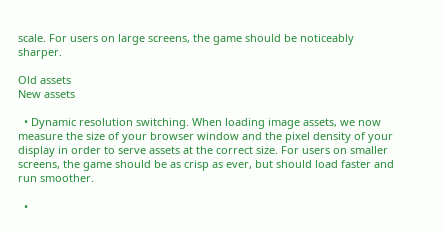scale. For users on large screens, the game should be noticeably sharper.

Old assets
New assets

  • Dynamic resolution switching. When loading image assets, we now measure the size of your browser window and the pixel density of your display in order to serve assets at the correct size. For users on smaller screens, the game should be as crisp as ever, but should load faster and run smoother.

  •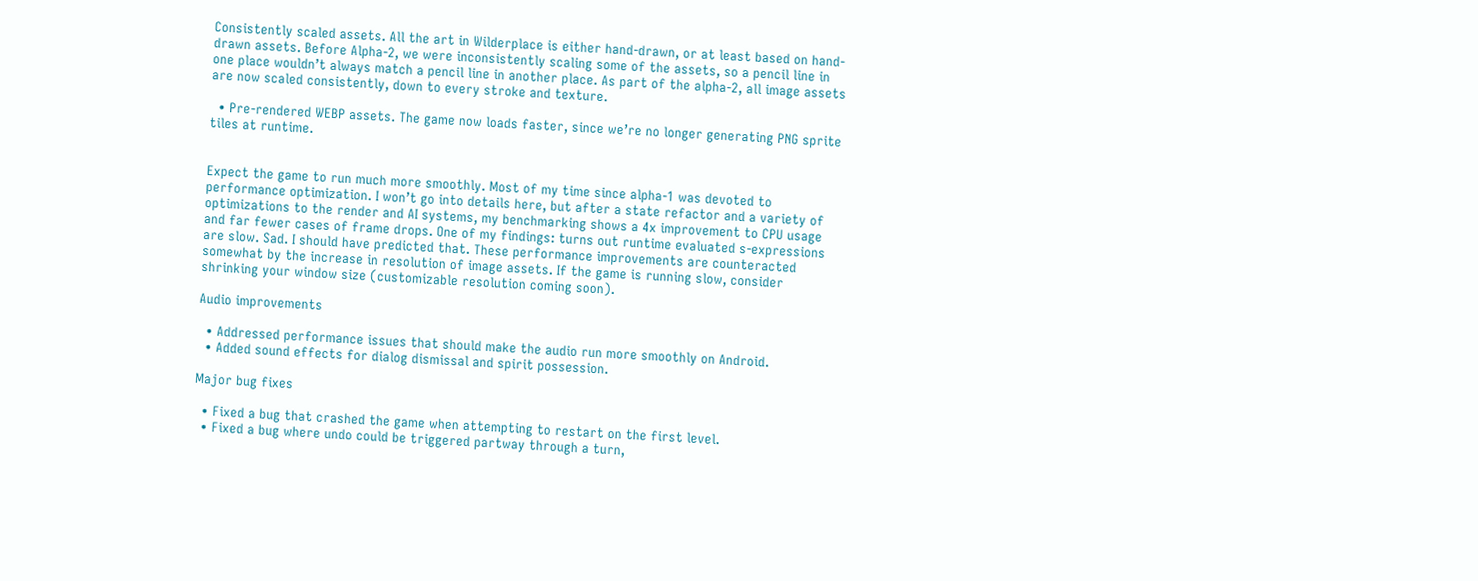Consistently scaled assets. All the art in Wilderplace is either hand-drawn, or at least based on hand-drawn assets. Before Alpha-2, we were inconsistently scaling some of the assets, so a pencil line in one place wouldn’t always match a pencil line in another place. As part of the alpha-2, all image assets are now scaled consistently, down to every stroke and texture.

  • Pre-rendered WEBP assets. The game now loads faster, since we’re no longer generating PNG sprite tiles at runtime.


Expect the game to run much more smoothly. Most of my time since alpha-1 was devoted to performance optimization. I won’t go into details here, but after a state refactor and a variety of optimizations to the render and AI systems, my benchmarking shows a 4x improvement to CPU usage and far fewer cases of frame drops. One of my findings: turns out runtime evaluated s-expressions are slow. Sad. I should have predicted that. These performance improvements are counteracted somewhat by the increase in resolution of image assets. If the game is running slow, consider shrinking your window size (customizable resolution coming soon).

Audio improvements

  • Addressed performance issues that should make the audio run more smoothly on Android.
  • Added sound effects for dialog dismissal and spirit possession.

Major bug fixes

  • Fixed a bug that crashed the game when attempting to restart on the first level.
  • Fixed a bug where undo could be triggered partway through a turn,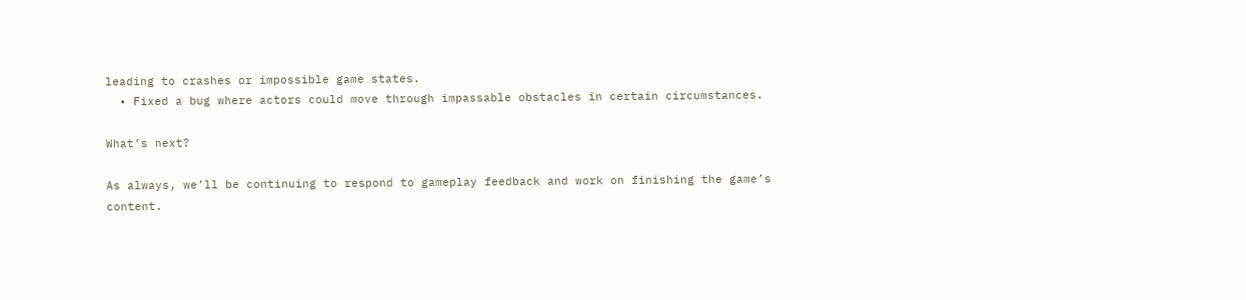leading to crashes or impossible game states.
  • Fixed a bug where actors could move through impassable obstacles in certain circumstances.

What’s next?

As always, we’ll be continuing to respond to gameplay feedback and work on finishing the game’s content.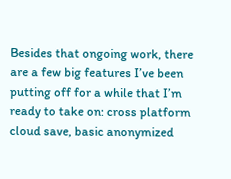Besides that ongoing work, there are a few big features I’ve been putting off for a while that I’m ready to take on: cross platform cloud save, basic anonymized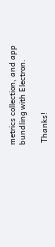metrics collection, and app bundling with Electron.

 Thanks!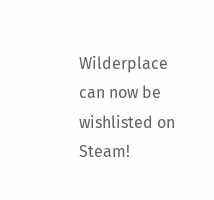Wilderplace can now be wishlisted on Steam!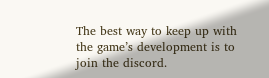The best way to keep up with the game’s development is to join the discord.